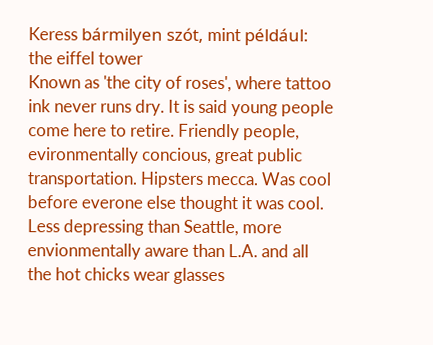Keress bármilyen szót, mint például: the eiffel tower
Known as 'the city of roses', where tattoo ink never runs dry. It is said young people come here to retire. Friendly people, evironmentally concious, great public transportation. Hipsters mecca. Was cool before everone else thought it was cool.
Less depressing than Seattle, more envionmentally aware than L.A. and all the hot chicks wear glasses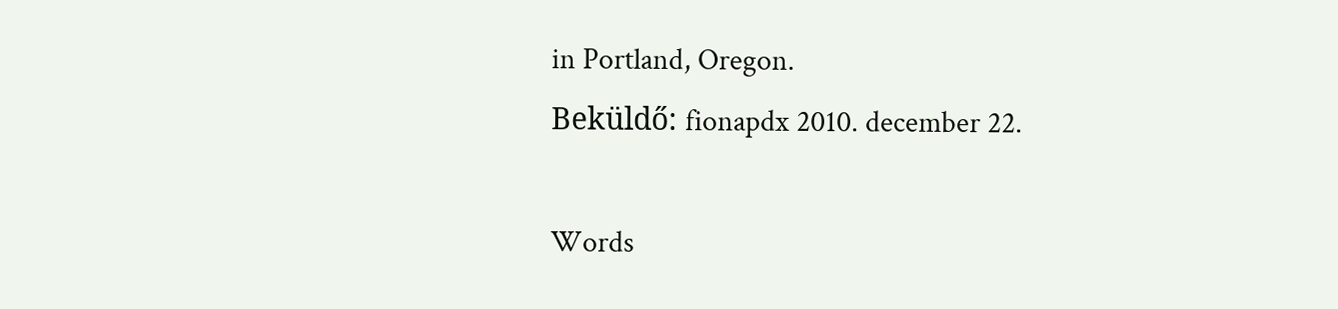in Portland, Oregon.
Beküldő: fionapdx 2010. december 22.

Words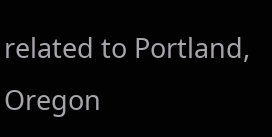related to Portland, Oregon